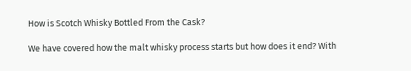How is Scotch Whisky Bottled From the Cask?

We have covered how the malt whisky process starts but how does it end? With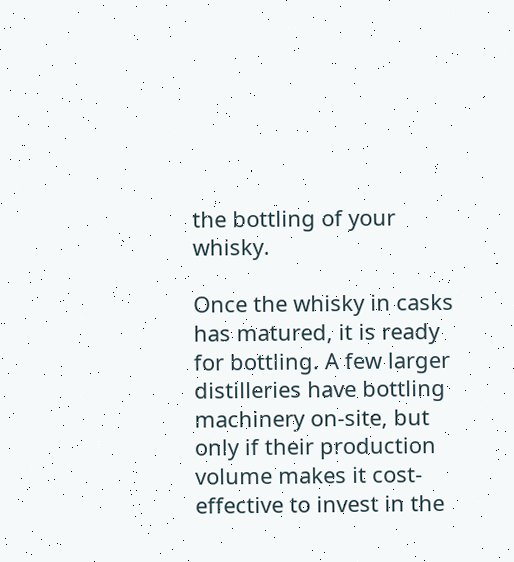the bottling of your whisky.

Once the whisky in casks has matured, it is ready for bottling. A few larger distilleries have bottling machinery on-site, but only if their production volume makes it cost-effective to invest in the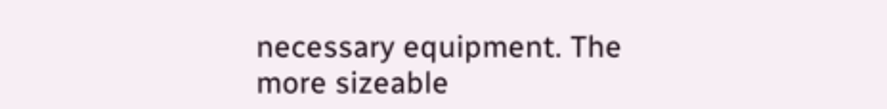necessary equipment. The more sizeable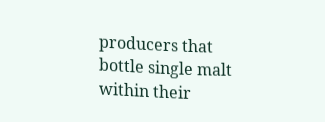producers that bottle single malt within their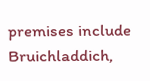premises include Bruichladdich,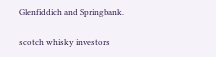Glenfiddich and Springbank.

scotch whisky investors